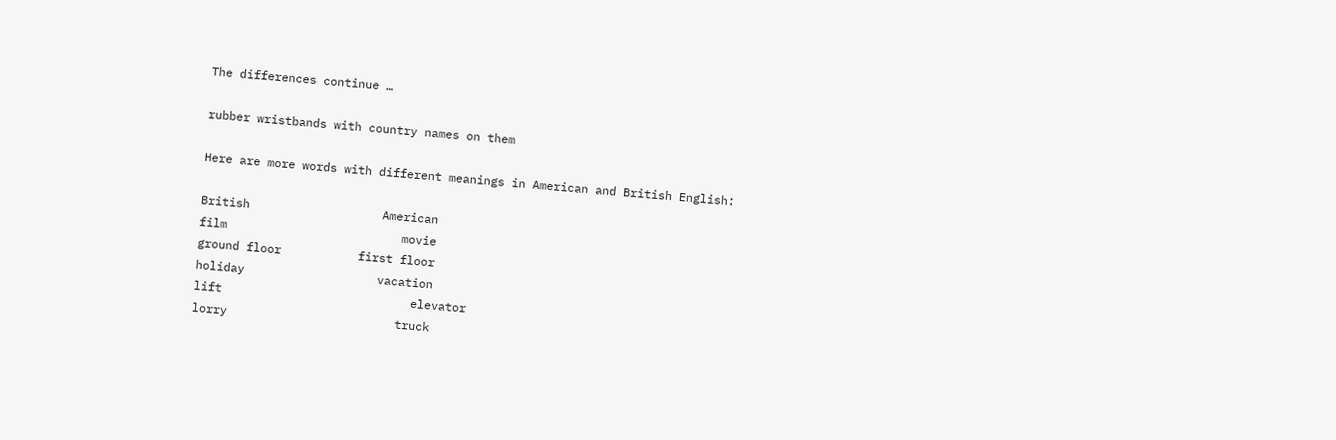The differences continue …

rubber wristbands with country names on them

Here are more words with different meanings in American and British English:

British                   American
film                         movie
ground floor           first floor
holiday                   vacation
lift                           elevator
lorry                        truck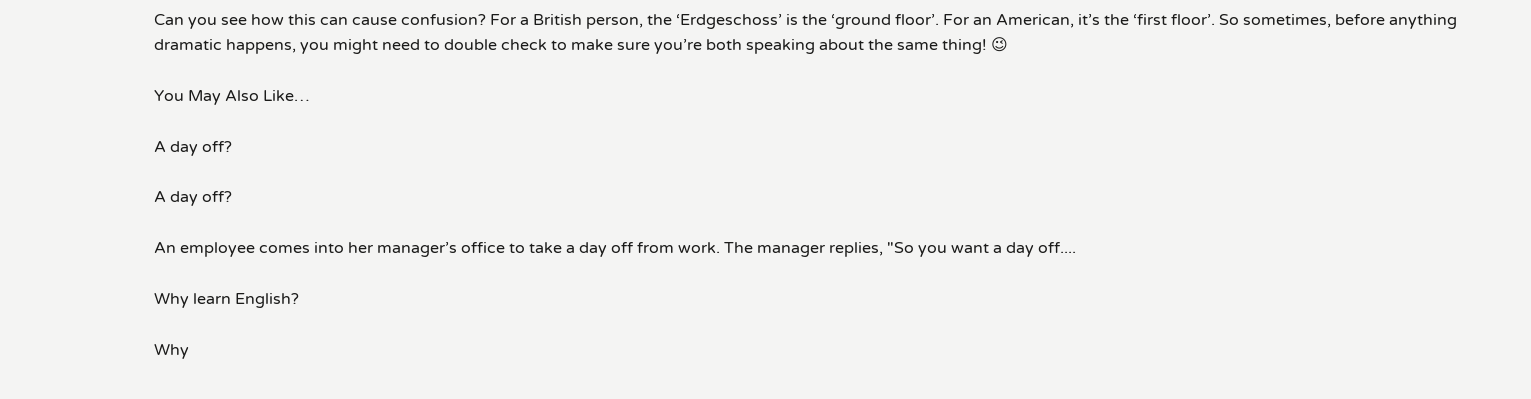Can you see how this can cause confusion? For a British person, the ‘Erdgeschoss’ is the ‘ground floor’. For an American, it’s the ‘first floor’. So sometimes, before anything dramatic happens, you might need to double check to make sure you’re both speaking about the same thing! 😉

You May Also Like…

A day off?

A day off?

An employee comes into her manager’s office to take a day off from work. The manager replies, "So you want a day off....

Why learn English?

Why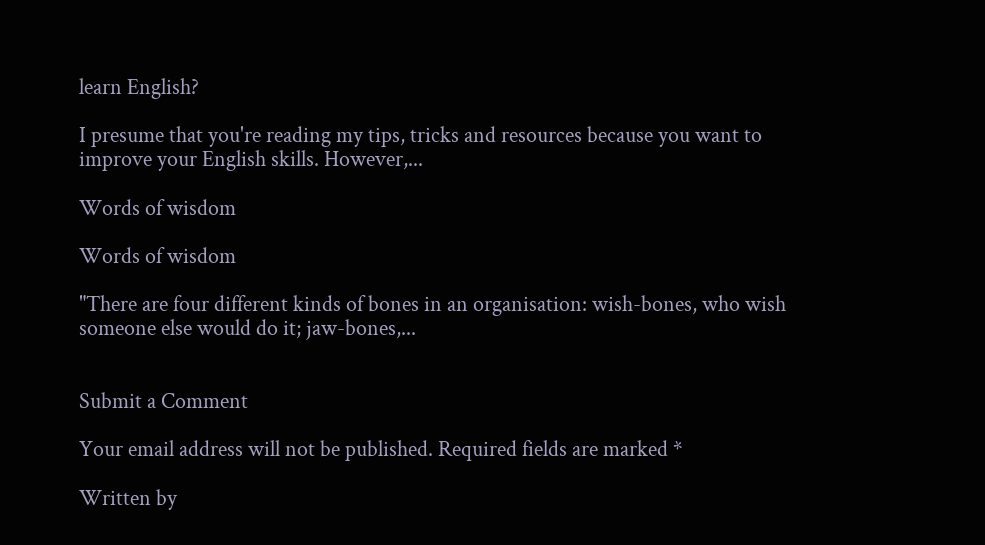learn English?

I presume that you're reading my tips, tricks and resources because you want to improve your English skills. However,...

Words of wisdom

Words of wisdom

"There are four different kinds of bones in an organisation: wish-bones, who wish someone else would do it; jaw-bones,...


Submit a Comment

Your email address will not be published. Required fields are marked *

Written by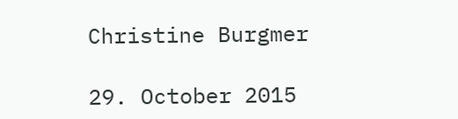Christine Burgmer

29. October 2015